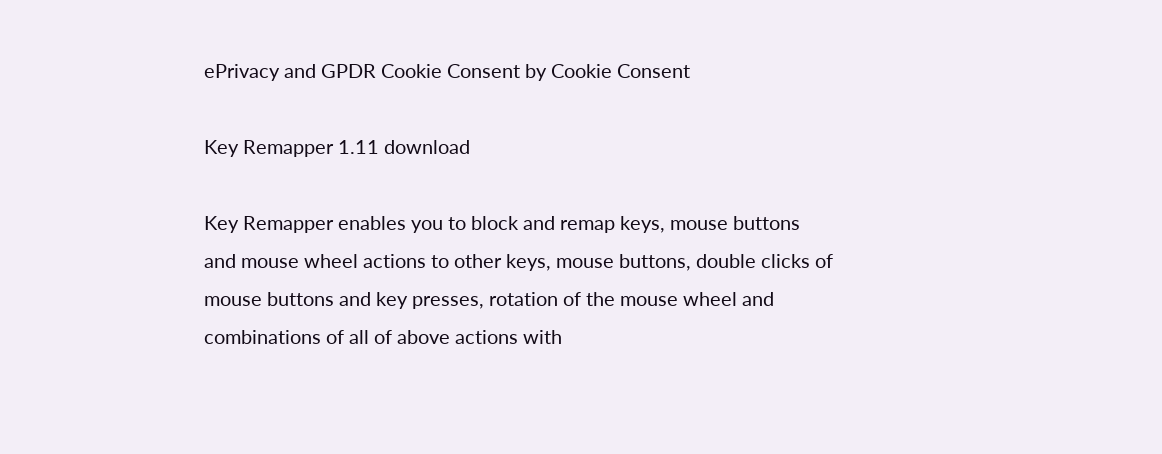ePrivacy and GPDR Cookie Consent by Cookie Consent

Key Remapper 1.11 download

Key Remapper enables you to block and remap keys, mouse buttons and mouse wheel actions to other keys, mouse buttons, double clicks of mouse buttons and key presses, rotation of the mouse wheel and combinations of all of above actions with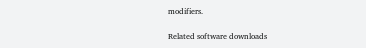modifiers.

Related software downloads